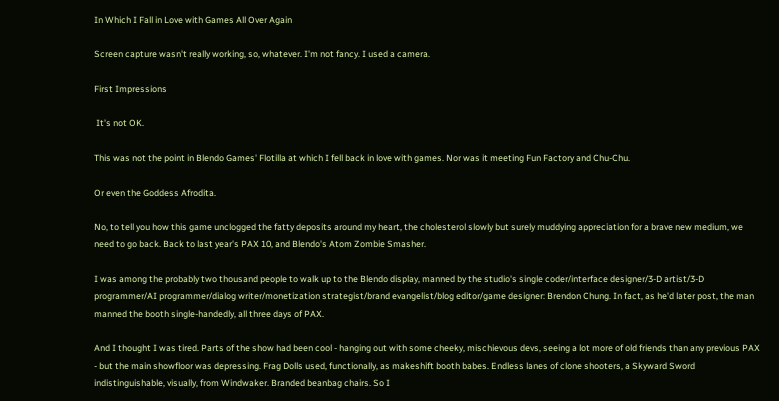In Which I Fall in Love with Games All Over Again

Screen capture wasn't really working, so, whatever. I'm not fancy. I used a camera.

First Impressions

 It's not OK.

This was not the point in Blendo Games' Flotilla at which I fell back in love with games. Nor was it meeting Fun Factory and Chu-Chu.

Or even the Goddess Afrodita.

No, to tell you how this game unclogged the fatty deposits around my heart, the cholesterol slowly but surely muddying appreciation for a brave new medium, we need to go back. Back to last year's PAX 10, and Blendo's Atom Zombie Smasher.

I was among the probably two thousand people to walk up to the Blendo display, manned by the studio's single coder/interface designer/3-D artist/3-D programmer/AI programmer/dialog writer/monetization strategist/brand evangelist/blog editor/game designer: Brendon Chung. In fact, as he'd later post, the man manned the booth single-handedly, all three days of PAX.

And I thought I was tired. Parts of the show had been cool - hanging out with some cheeky, mischievous devs, seeing a lot more of old friends than any previous PAX - but the main showfloor was depressing. Frag Dolls used, functionally, as makeshift booth babes. Endless lanes of clone shooters, a Skyward Sword indistinguishable, visually, from Windwaker. Branded beanbag chairs. So I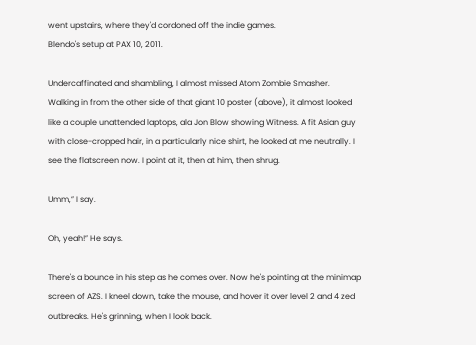went upstairs, where they'd cordoned off the indie games.
Blendo's setup at PAX 10, 2011.

Undercaffinated and shambling, I almost missed Atom Zombie Smasher. Walking in from the other side of that giant 10 poster (above), it almost looked like a couple unattended laptops, ala Jon Blow showing Witness. A fit Asian guy with close-cropped hair, in a particularly nice shirt, he looked at me neutrally. I see the flatscreen now. I point at it, then at him, then shrug.

Umm,” I say.

Oh, yeah!” He says.

There's a bounce in his step as he comes over. Now he's pointing at the minimap screen of AZS. I kneel down, take the mouse, and hover it over level 2 and 4 zed outbreaks. He's grinning, when I look back.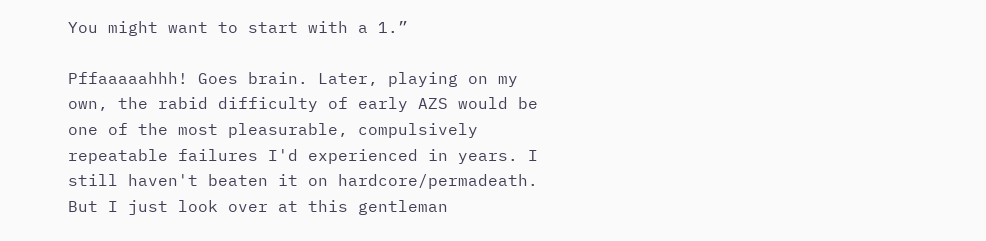You might want to start with a 1.”

Pffaaaaahhh! Goes brain. Later, playing on my own, the rabid difficulty of early AZS would be one of the most pleasurable, compulsively repeatable failures I'd experienced in years. I still haven't beaten it on hardcore/permadeath. But I just look over at this gentleman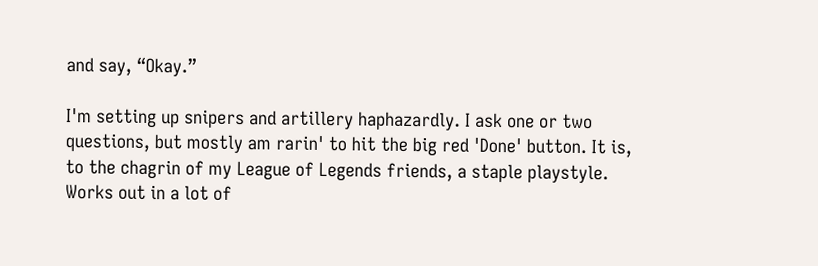and say, “Okay.”

I'm setting up snipers and artillery haphazardly. I ask one or two questions, but mostly am rarin' to hit the big red 'Done' button. It is, to the chagrin of my League of Legends friends, a staple playstyle. Works out in a lot of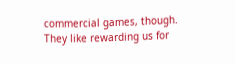commercial games, though. They like rewarding us for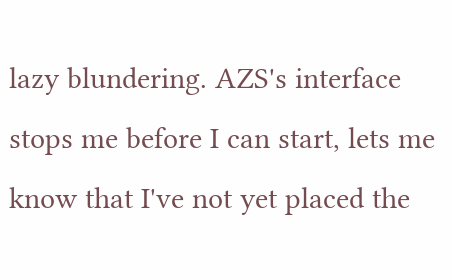lazy blundering. AZS's interface stops me before I can start, lets me know that I've not yet placed the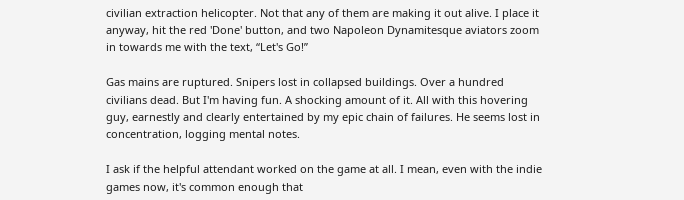civilian extraction helicopter. Not that any of them are making it out alive. I place it anyway, hit the red 'Done' button, and two Napoleon Dynamitesque aviators zoom in towards me with the text, “Let's Go!”

Gas mains are ruptured. Snipers lost in collapsed buildings. Over a hundred civilians dead. But I'm having fun. A shocking amount of it. All with this hovering guy, earnestly and clearly entertained by my epic chain of failures. He seems lost in concentration, logging mental notes.

I ask if the helpful attendant worked on the game at all. I mean, even with the indie games now, it's common enough that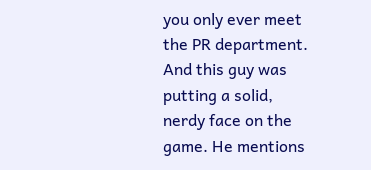you only ever meet the PR department. And this guy was putting a solid, nerdy face on the game. He mentions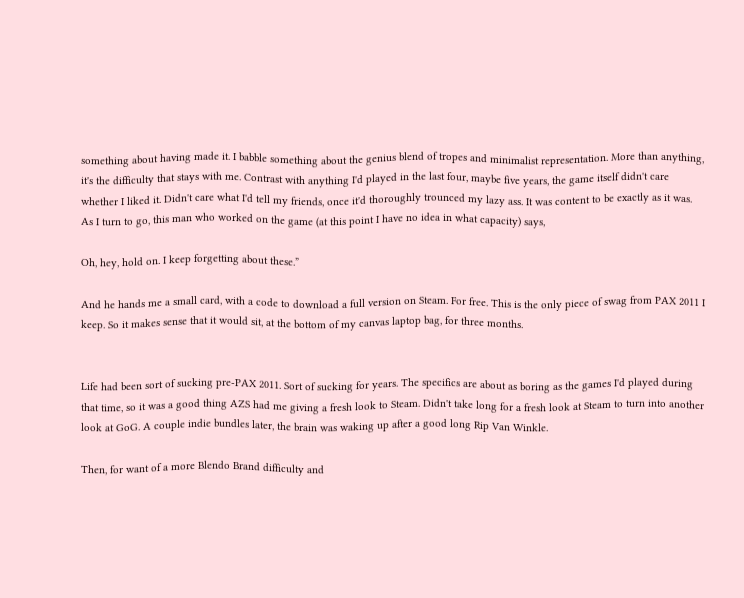something about having made it. I babble something about the genius blend of tropes and minimalist representation. More than anything, it's the difficulty that stays with me. Contrast with anything I'd played in the last four, maybe five years, the game itself didn't care whether I liked it. Didn't care what I'd tell my friends, once it'd thoroughly trounced my lazy ass. It was content to be exactly as it was. As I turn to go, this man who worked on the game (at this point I have no idea in what capacity) says,

Oh, hey, hold on. I keep forgetting about these.”

And he hands me a small card, with a code to download a full version on Steam. For free. This is the only piece of swag from PAX 2011 I keep. So it makes sense that it would sit, at the bottom of my canvas laptop bag, for three months.


Life had been sort of sucking pre-PAX 2011. Sort of sucking for years. The specifics are about as boring as the games I'd played during that time, so it was a good thing AZS had me giving a fresh look to Steam. Didn't take long for a fresh look at Steam to turn into another look at GoG. A couple indie bundles later, the brain was waking up after a good long Rip Van Winkle.

Then, for want of a more Blendo Brand difficulty and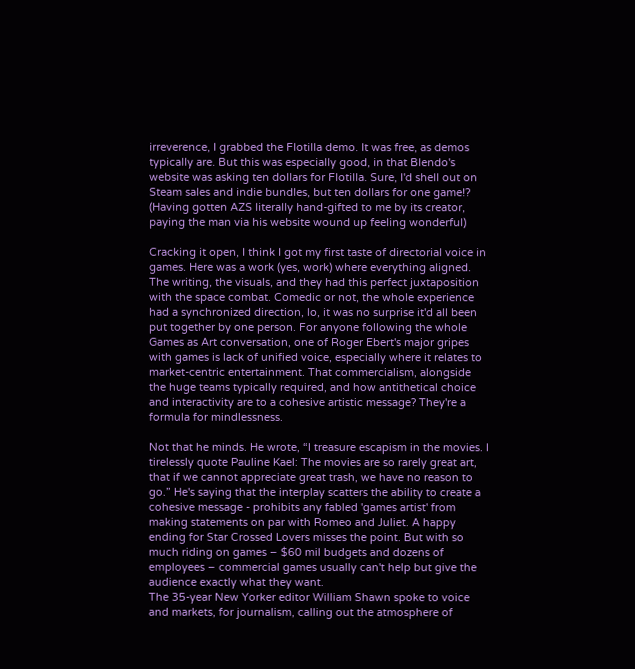irreverence, I grabbed the Flotilla demo. It was free, as demos typically are. But this was especially good, in that Blendo's website was asking ten dollars for Flotilla. Sure, I'd shell out on Steam sales and indie bundles, but ten dollars for one game!? (Having gotten AZS literally hand-gifted to me by its creator, paying the man via his website wound up feeling wonderful)

Cracking it open, I think I got my first taste of directorial voice in games. Here was a work (yes, work) where everything aligned. The writing, the visuals, and they had this perfect juxtaposition with the space combat. Comedic or not, the whole experience had a synchronized direction, lo, it was no surprise it'd all been put together by one person. For anyone following the whole Games as Art conversation, one of Roger Ebert's major gripes with games is lack of unified voice, especially where it relates to market-centric entertainment. That commercialism, alongside the huge teams typically required, and how antithetical choice and interactivity are to a cohesive artistic message? They're a formula for mindlessness.

Not that he minds. He wrote, “I treasure escapism in the movies. I tirelessly quote Pauline Kael: The movies are so rarely great art, that if we cannot appreciate great trash, we have no reason to go.” He's saying that the interplay scatters the ability to create a cohesive message - prohibits any fabled 'games artist' from making statements on par with Romeo and Juliet. A happy ending for Star Crossed Lovers misses the point. But with so much riding on games – $60 mil budgets and dozens of employees – commercial games usually can't help but give the audience exactly what they want.
The 35-year New Yorker editor William Shawn spoke to voice and markets, for journalism, calling out the atmosphere of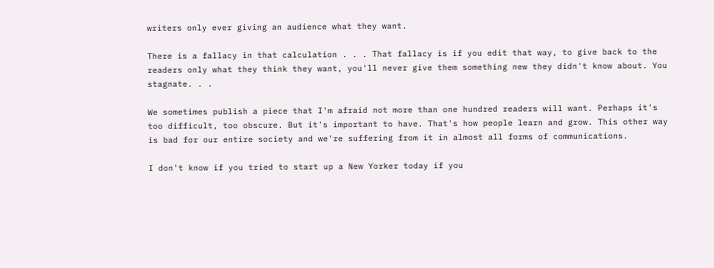writers only ever giving an audience what they want.

There is a fallacy in that calculation . . . That fallacy is if you edit that way, to give back to the readers only what they think they want, you'll never give them something new they didn't know about. You stagnate. . .

We sometimes publish a piece that I'm afraid not more than one hundred readers will want. Perhaps it's too difficult, too obscure. But it's important to have. That's how people learn and grow. This other way is bad for our entire society and we're suffering from it in almost all forms of communications.

I don't know if you tried to start up a New Yorker today if you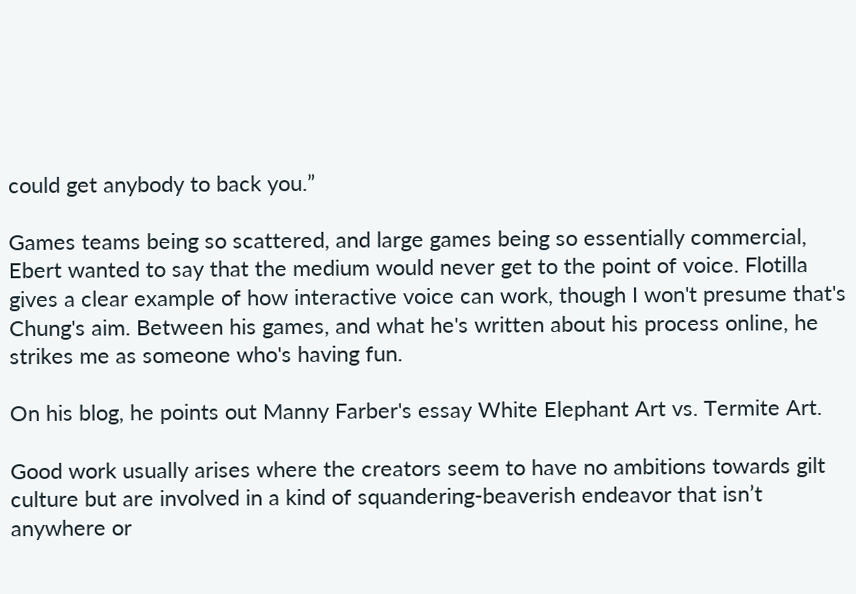could get anybody to back you.”

Games teams being so scattered, and large games being so essentially commercial, Ebert wanted to say that the medium would never get to the point of voice. Flotilla gives a clear example of how interactive voice can work, though I won't presume that's Chung's aim. Between his games, and what he's written about his process online, he strikes me as someone who's having fun.

On his blog, he points out Manny Farber's essay White Elephant Art vs. Termite Art.

Good work usually arises where the creators seem to have no ambitions towards gilt culture but are involved in a kind of squandering-beaverish endeavor that isn’t anywhere or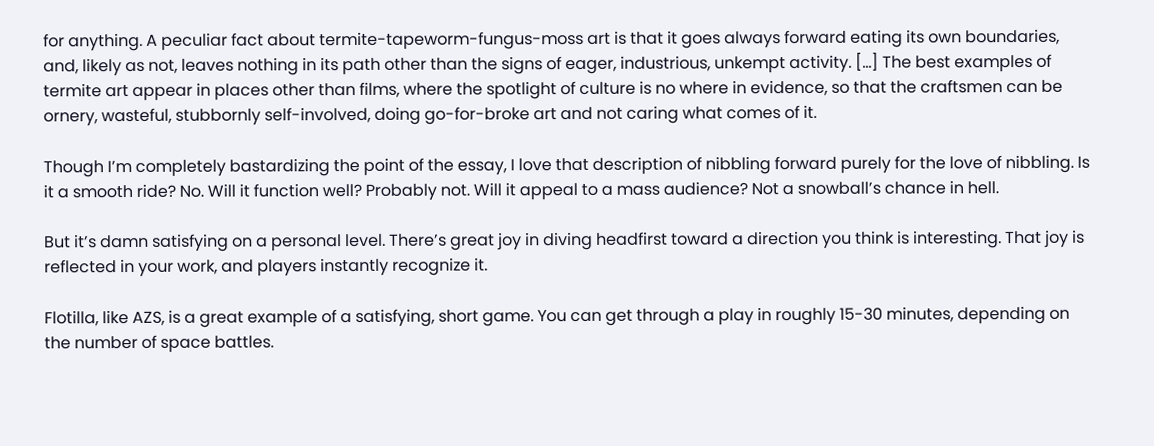for anything. A peculiar fact about termite-tapeworm-fungus-moss art is that it goes always forward eating its own boundaries, and, likely as not, leaves nothing in its path other than the signs of eager, industrious, unkempt activity. [...] The best examples of termite art appear in places other than films, where the spotlight of culture is no where in evidence, so that the craftsmen can be ornery, wasteful, stubbornly self-involved, doing go-for-broke art and not caring what comes of it.

Though I’m completely bastardizing the point of the essay, I love that description of nibbling forward purely for the love of nibbling. Is it a smooth ride? No. Will it function well? Probably not. Will it appeal to a mass audience? Not a snowball’s chance in hell.

But it’s damn satisfying on a personal level. There’s great joy in diving headfirst toward a direction you think is interesting. That joy is reflected in your work, and players instantly recognize it.

Flotilla, like AZS, is a great example of a satisfying, short game. You can get through a play in roughly 15-30 minutes, depending on the number of space battles.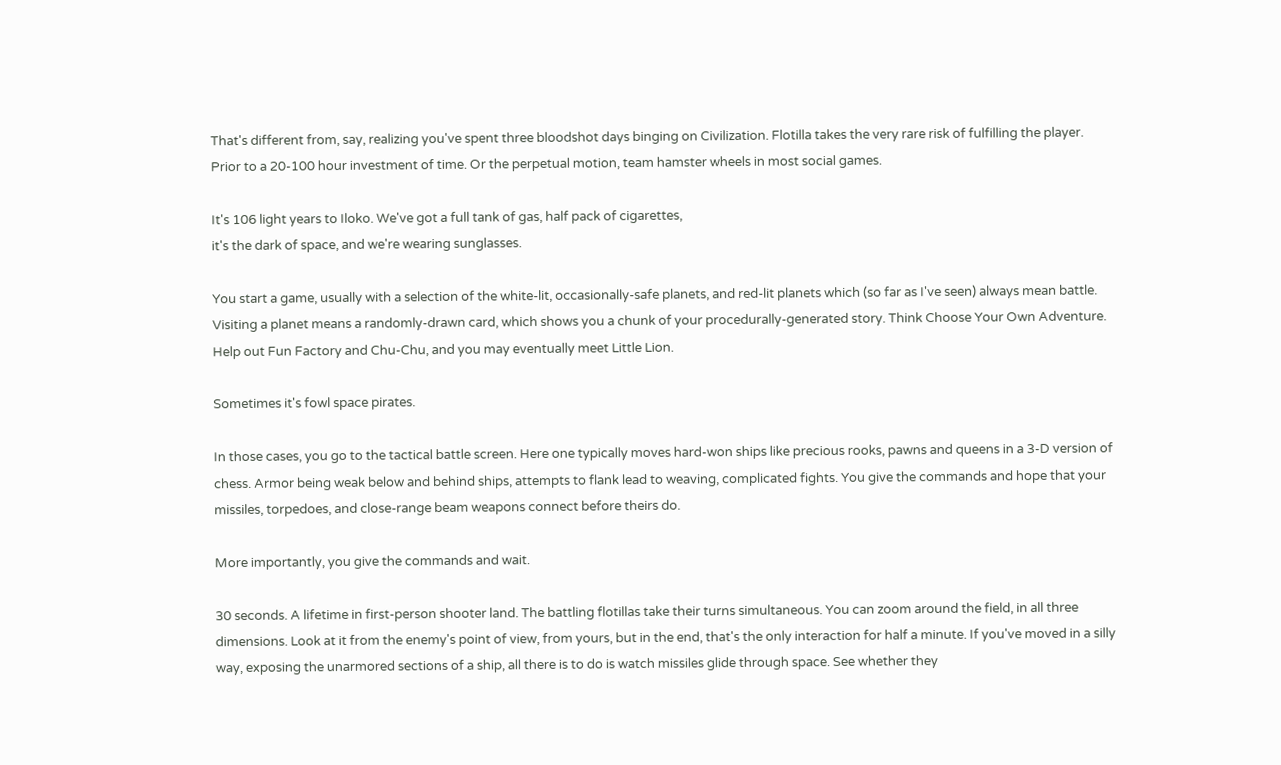That's different from, say, realizing you've spent three bloodshot days binging on Civilization. Flotilla takes the very rare risk of fulfilling the player. Prior to a 20-100 hour investment of time. Or the perpetual motion, team hamster wheels in most social games.

It's 106 light years to Iloko. We've got a full tank of gas, half pack of cigarettes,
it's the dark of space, and we're wearing sunglasses.

You start a game, usually with a selection of the white-lit, occasionally-safe planets, and red-lit planets which (so far as I've seen) always mean battle. Visiting a planet means a randomly-drawn card, which shows you a chunk of your procedurally-generated story. Think Choose Your Own Adventure. Help out Fun Factory and Chu-Chu, and you may eventually meet Little Lion.

Sometimes it's fowl space pirates.

In those cases, you go to the tactical battle screen. Here one typically moves hard-won ships like precious rooks, pawns and queens in a 3-D version of chess. Armor being weak below and behind ships, attempts to flank lead to weaving, complicated fights. You give the commands and hope that your missiles, torpedoes, and close-range beam weapons connect before theirs do.

More importantly, you give the commands and wait.

30 seconds. A lifetime in first-person shooter land. The battling flotillas take their turns simultaneous. You can zoom around the field, in all three dimensions. Look at it from the enemy's point of view, from yours, but in the end, that's the only interaction for half a minute. If you've moved in a silly way, exposing the unarmored sections of a ship, all there is to do is watch missiles glide through space. See whether they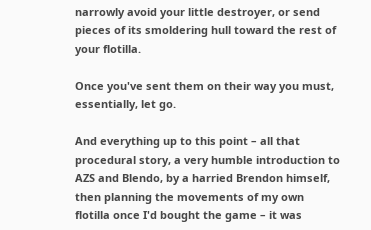narrowly avoid your little destroyer, or send pieces of its smoldering hull toward the rest of your flotilla.

Once you've sent them on their way you must, essentially, let go.

And everything up to this point – all that procedural story, a very humble introduction to AZS and Blendo, by a harried Brendon himself, then planning the movements of my own flotilla once I'd bought the game – it was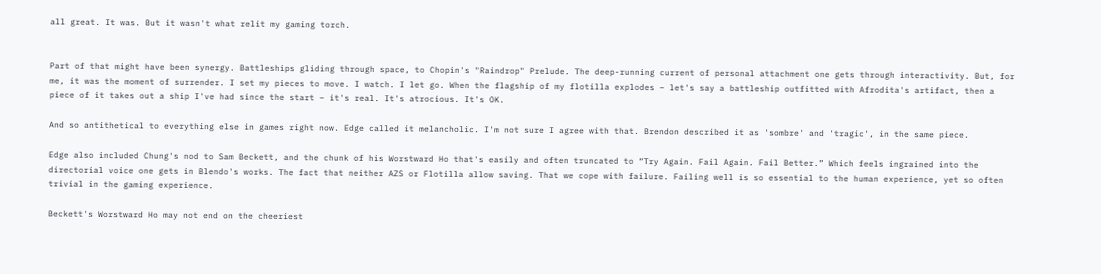all great. It was. But it wasn't what relit my gaming torch.


Part of that might have been synergy. Battleships gliding through space, to Chopin's "Raindrop" Prelude. The deep-running current of personal attachment one gets through interactivity. But, for me, it was the moment of surrender. I set my pieces to move. I watch. I let go. When the flagship of my flotilla explodes – let's say a battleship outfitted with Afrodita's artifact, then a piece of it takes out a ship I've had since the start – it's real. It's atrocious. It's OK.

And so antithetical to everything else in games right now. Edge called it melancholic. I'm not sure I agree with that. Brendon described it as 'sombre' and 'tragic', in the same piece.

Edge also included Chung's nod to Sam Beckett, and the chunk of his Worstward Ho that's easily and often truncated to “Try Again. Fail Again. Fail Better.” Which feels ingrained into the directorial voice one gets in Blendo's works. The fact that neither AZS or Flotilla allow saving. That we cope with failure. Failing well is so essential to the human experience, yet so often trivial in the gaming experience.

Beckett's Worstward Ho may not end on the cheeriest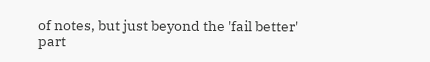of notes, but just beyond the 'fail better' part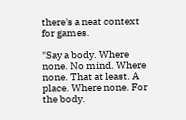there's a neat context for games.

"Say a body. Where none. No mind. Where none. That at least. A place. Where none. For the body.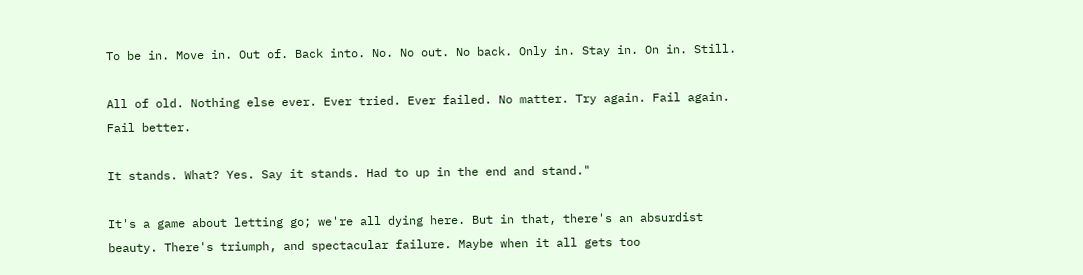To be in. Move in. Out of. Back into. No. No out. No back. Only in. Stay in. On in. Still.

All of old. Nothing else ever. Ever tried. Ever failed. No matter. Try again. Fail again. Fail better.

It stands. What? Yes. Say it stands. Had to up in the end and stand."

It's a game about letting go; we're all dying here. But in that, there's an absurdist beauty. There's triumph, and spectacular failure. Maybe when it all gets too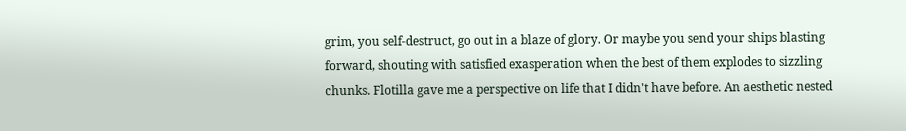grim, you self-destruct, go out in a blaze of glory. Or maybe you send your ships blasting forward, shouting with satisfied exasperation when the best of them explodes to sizzling chunks. Flotilla gave me a perspective on life that I didn't have before. An aesthetic nested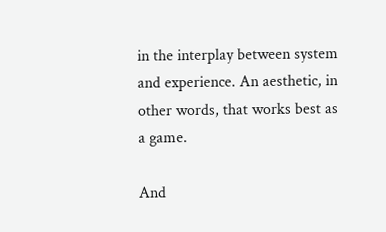in the interplay between system and experience. An aesthetic, in other words, that works best as a game.

And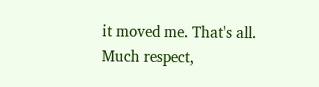it moved me. That's all.
Much respect,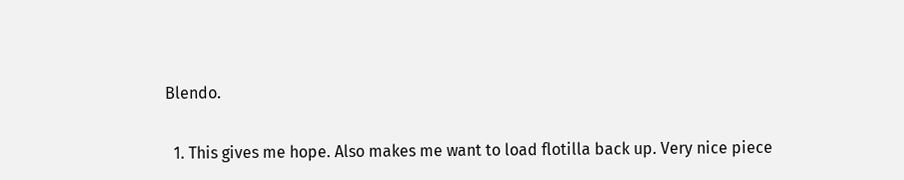Blendo.


  1. This gives me hope. Also makes me want to load flotilla back up. Very nice piece